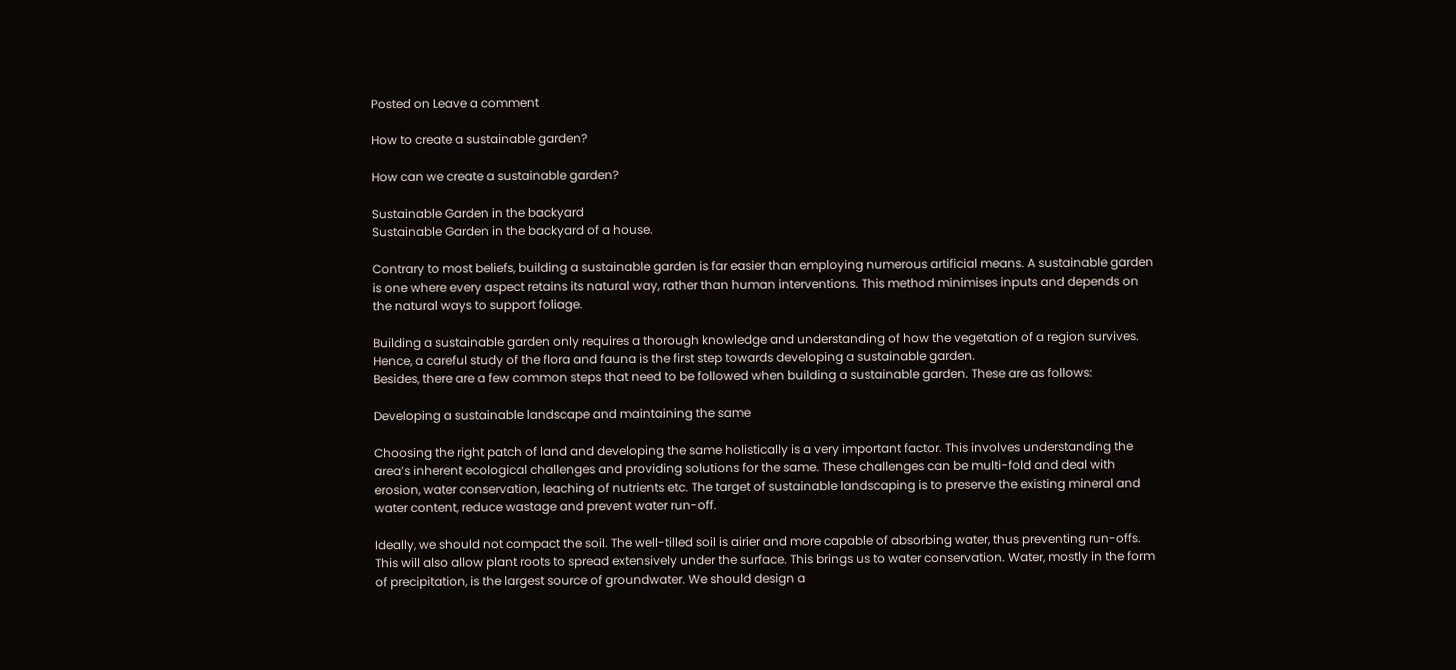Posted on Leave a comment

How to create a sustainable garden?

How can we create a sustainable garden?

Sustainable Garden in the backyard
Sustainable Garden in the backyard of a house.

Contrary to most beliefs, building a sustainable garden is far easier than employing numerous artificial means. A sustainable garden is one where every aspect retains its natural way, rather than human interventions. This method minimises inputs and depends on the natural ways to support foliage.

Building a sustainable garden only requires a thorough knowledge and understanding of how the vegetation of a region survives. Hence, a careful study of the flora and fauna is the first step towards developing a sustainable garden.
Besides, there are a few common steps that need to be followed when building a sustainable garden. These are as follows:

Developing a sustainable landscape and maintaining the same

Choosing the right patch of land and developing the same holistically is a very important factor. This involves understanding the area’s inherent ecological challenges and providing solutions for the same. These challenges can be multi-fold and deal with erosion, water conservation, leaching of nutrients etc. The target of sustainable landscaping is to preserve the existing mineral and water content, reduce wastage and prevent water run-off.

Ideally, we should not compact the soil. The well-tilled soil is airier and more capable of absorbing water, thus preventing run-offs. This will also allow plant roots to spread extensively under the surface. This brings us to water conservation. Water, mostly in the form of precipitation, is the largest source of groundwater. We should design a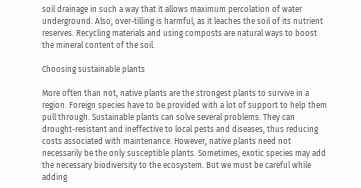soil drainage in such a way that it allows maximum percolation of water underground. Also, over-tilling is harmful, as it leaches the soil of its nutrient reserves. Recycling materials and using composts are natural ways to boost the mineral content of the soil.

Choosing sustainable plants

More often than not, native plants are the strongest plants to survive in a region. Foreign species have to be provided with a lot of support to help them pull through. Sustainable plants can solve several problems. They can drought-resistant and ineffective to local pests and diseases, thus reducing costs associated with maintenance. However, native plants need not necessarily be the only susceptible plants. Sometimes, exotic species may add the necessary biodiversity to the ecosystem. But we must be careful while adding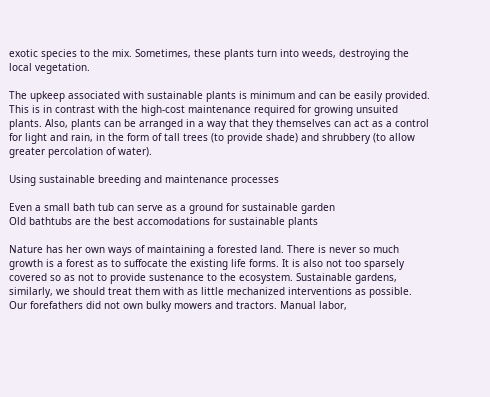exotic species to the mix. Sometimes, these plants turn into weeds, destroying the local vegetation.

The upkeep associated with sustainable plants is minimum and can be easily provided. This is in contrast with the high-cost maintenance required for growing unsuited plants. Also, plants can be arranged in a way that they themselves can act as a control for light and rain, in the form of tall trees (to provide shade) and shrubbery (to allow greater percolation of water).

Using sustainable breeding and maintenance processes

Even a small bath tub can serve as a ground for sustainable garden
Old bathtubs are the best accomodations for sustainable plants

Nature has her own ways of maintaining a forested land. There is never so much growth is a forest as to suffocate the existing life forms. It is also not too sparsely covered so as not to provide sustenance to the ecosystem. Sustainable gardens, similarly, we should treat them with as little mechanized interventions as possible. Our forefathers did not own bulky mowers and tractors. Manual labor,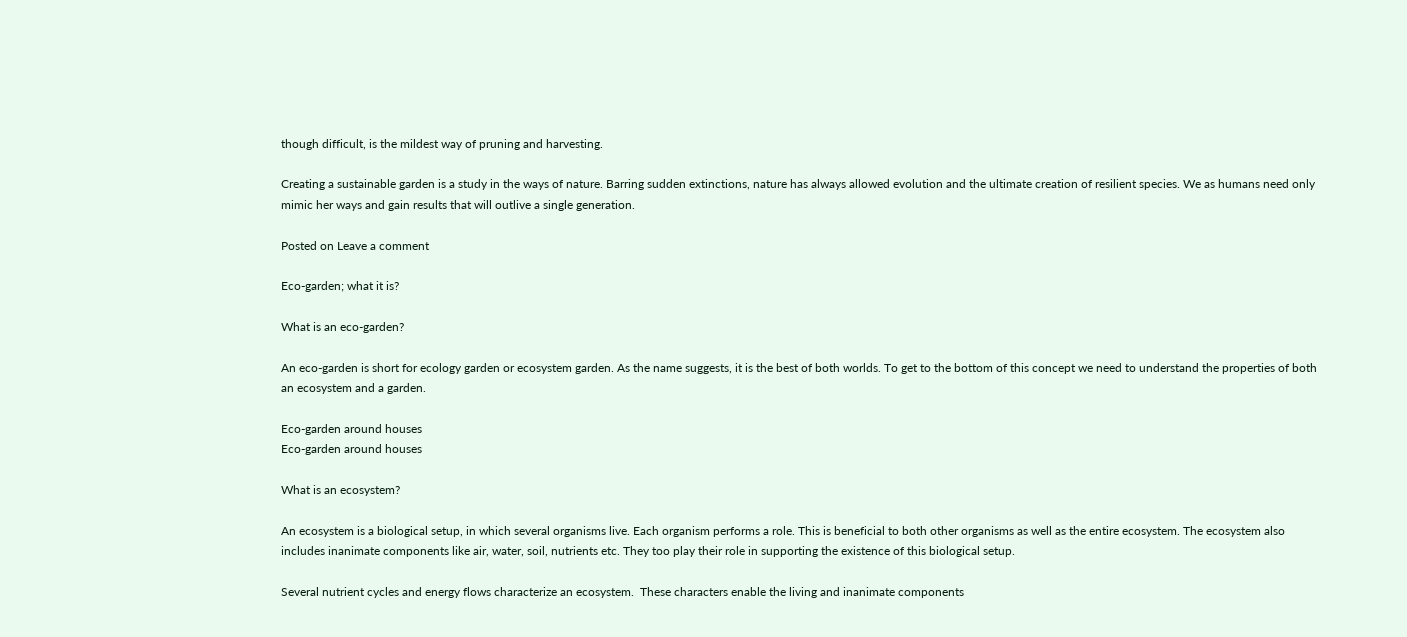though difficult, is the mildest way of pruning and harvesting.

Creating a sustainable garden is a study in the ways of nature. Barring sudden extinctions, nature has always allowed evolution and the ultimate creation of resilient species. We as humans need only mimic her ways and gain results that will outlive a single generation.

Posted on Leave a comment

Eco-garden; what it is?

What is an eco-garden?

An eco-garden is short for ecology garden or ecosystem garden. As the name suggests, it is the best of both worlds. To get to the bottom of this concept we need to understand the properties of both an ecosystem and a garden.

Eco-garden around houses
Eco-garden around houses

What is an ecosystem?

An ecosystem is a biological setup, in which several organisms live. Each organism performs a role. This is beneficial to both other organisms as well as the entire ecosystem. The ecosystem also includes inanimate components like air, water, soil, nutrients etc. They too play their role in supporting the existence of this biological setup.

Several nutrient cycles and energy flows characterize an ecosystem.  These characters enable the living and inanimate components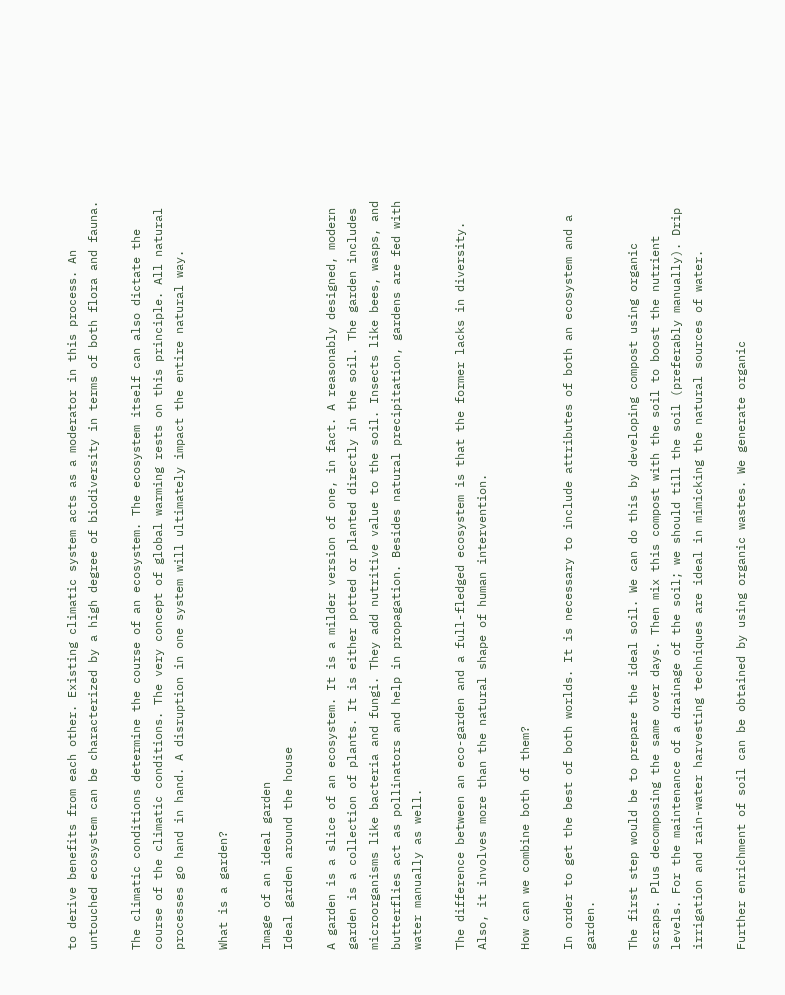to derive benefits from each other. Existing climatic system acts as a moderator in this process. An untouched ecosystem can be characterized by a high degree of biodiversity in terms of both flora and fauna.

The climatic conditions determine the course of an ecosystem. The ecosystem itself can also dictate the course of the climatic conditions. The very concept of global warming rests on this principle. All natural processes go hand in hand. A disruption in one system will ultimately impact the entire natural way.

What is a garden?

Image of an ideal garden
Ideal garden around the house

A garden is a slice of an ecosystem. It is a milder version of one, in fact. A reasonably designed, modern garden is a collection of plants. It is either potted or planted directly in the soil. The garden includes microorganisms like bacteria and fungi. They add nutritive value to the soil. Insects like bees, wasps, and butterflies act as pollinators and help in propagation. Besides natural precipitation, gardens are fed with water manually as well.

The difference between an eco-garden and a full-fledged ecosystem is that the former lacks in diversity. Also, it involves more than the natural shape of human intervention.

How can we combine both of them?

In order to get the best of both worlds. It is necessary to include attributes of both an ecosystem and a garden.

The first step would be to prepare the ideal soil. We can do this by developing compost using organic scraps. Plus decomposing the same over days. Then mix this compost with the soil to boost the nutrient levels. For the maintenance of a drainage of the soil; we should till the soil (preferably manually). Drip irrigation and rain-water harvesting techniques are ideal in mimicking the natural sources of water.

Further enrichment of soil can be obtained by using organic wastes. We generate organic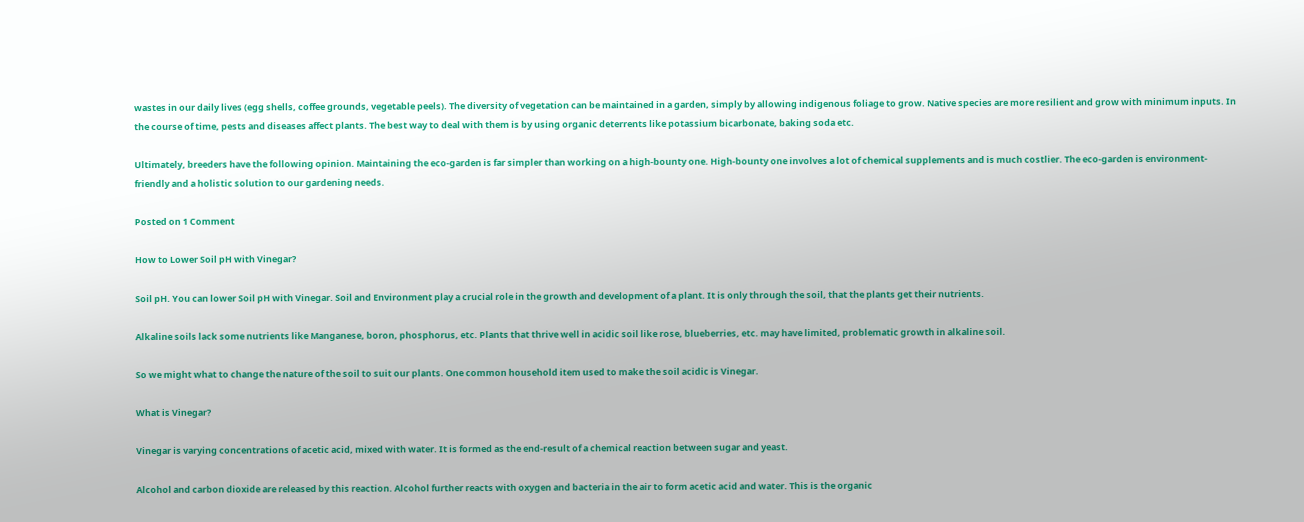wastes in our daily lives (egg shells, coffee grounds, vegetable peels). The diversity of vegetation can be maintained in a garden, simply by allowing indigenous foliage to grow. Native species are more resilient and grow with minimum inputs. In the course of time, pests and diseases affect plants. The best way to deal with them is by using organic deterrents like potassium bicarbonate, baking soda etc.

Ultimately, breeders have the following opinion. Maintaining the eco-garden is far simpler than working on a high-bounty one. High-bounty one involves a lot of chemical supplements and is much costlier. The eco-garden is environment-friendly and a holistic solution to our gardening needs.

Posted on 1 Comment

How to Lower Soil pH with Vinegar?

Soil pH. You can lower Soil pH with Vinegar. Soil and Environment play a crucial role in the growth and development of a plant. It is only through the soil, that the plants get their nutrients.

Alkaline soils lack some nutrients like Manganese, boron, phosphorus, etc. Plants that thrive well in acidic soil like rose, blueberries, etc. may have limited, problematic growth in alkaline soil.

So we might what to change the nature of the soil to suit our plants. One common household item used to make the soil acidic is Vinegar.

What is Vinegar?

Vinegar is varying concentrations of acetic acid, mixed with water. It is formed as the end-result of a chemical reaction between sugar and yeast.

Alcohol and carbon dioxide are released by this reaction. Alcohol further reacts with oxygen and bacteria in the air to form acetic acid and water. This is the organic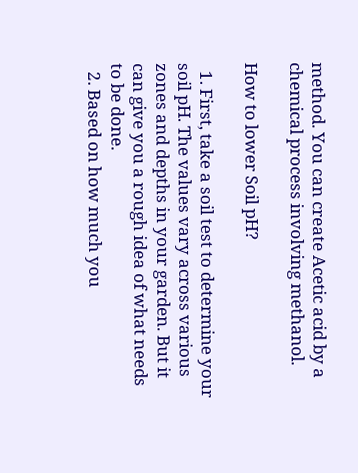method. You can create Acetic acid by a chemical process involving methanol.

How to lower Soil pH?

  1. First, take a soil test to determine your soil pH. The values vary across various zones and depths in your garden. But it can give you a rough idea of what needs to be done.
  2. Based on how much you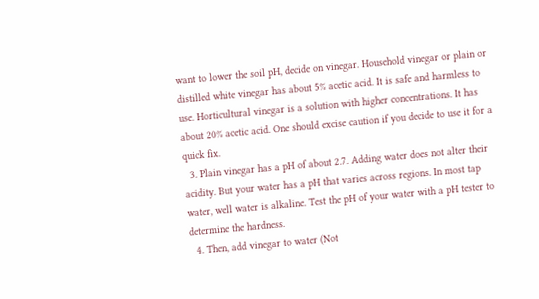want to lower the soil pH, decide on vinegar. Household vinegar or plain or distilled white vinegar has about 5% acetic acid. It is safe and harmless to use. Horticultural vinegar is a solution with higher concentrations. It has about 20% acetic acid. One should excise caution if you decide to use it for a quick fix.
  3. Plain vinegar has a pH of about 2.7. Adding water does not alter their acidity. But your water has a pH that varies across regions. In most tap water, well water is alkaline. Test the pH of your water with a pH tester to determine the hardness.
  4. Then, add vinegar to water (Not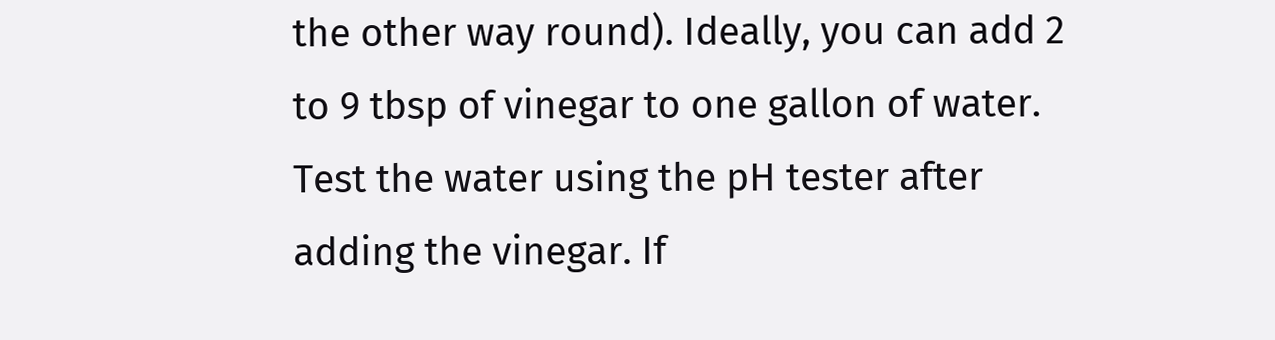the other way round). Ideally, you can add 2 to 9 tbsp of vinegar to one gallon of water. Test the water using the pH tester after adding the vinegar. If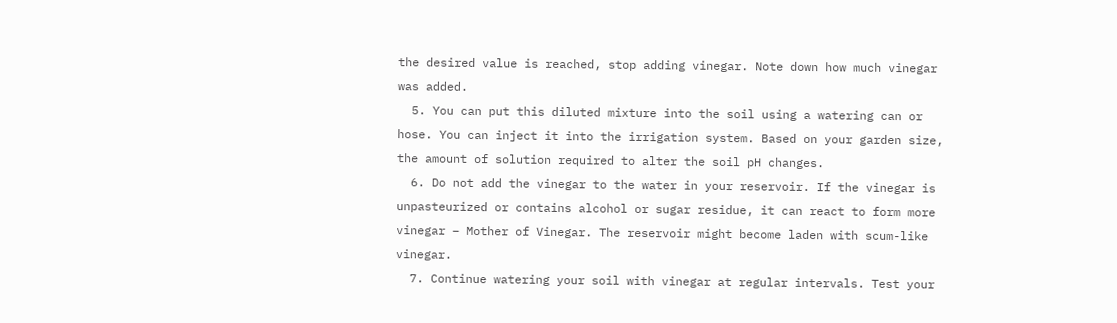the desired value is reached, stop adding vinegar. Note down how much vinegar was added.
  5. You can put this diluted mixture into the soil using a watering can or hose. You can inject it into the irrigation system. Based on your garden size, the amount of solution required to alter the soil pH changes.
  6. Do not add the vinegar to the water in your reservoir. If the vinegar is unpasteurized or contains alcohol or sugar residue, it can react to form more vinegar – Mother of Vinegar. The reservoir might become laden with scum-like vinegar.
  7. Continue watering your soil with vinegar at regular intervals. Test your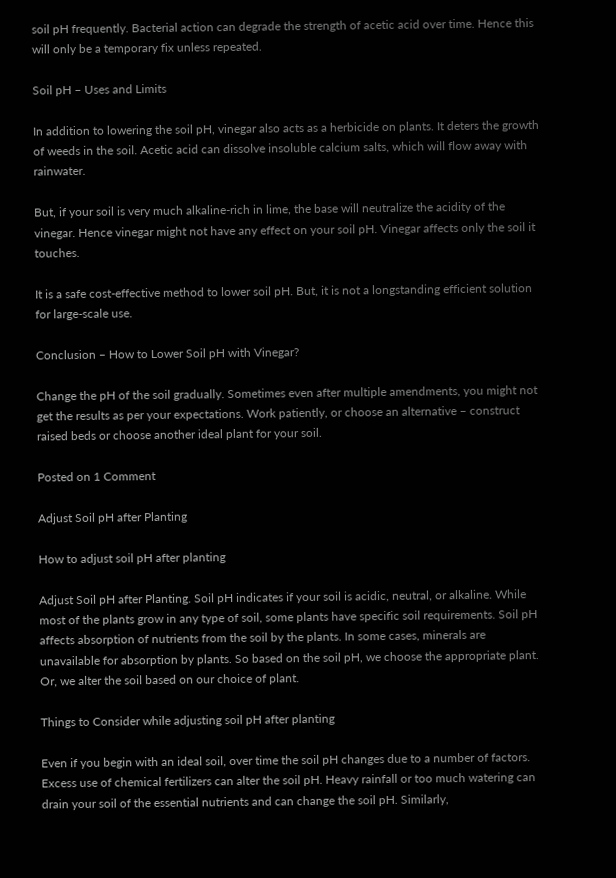soil pH frequently. Bacterial action can degrade the strength of acetic acid over time. Hence this will only be a temporary fix unless repeated.

Soil pH – Uses and Limits

In addition to lowering the soil pH, vinegar also acts as a herbicide on plants. It deters the growth of weeds in the soil. Acetic acid can dissolve insoluble calcium salts, which will flow away with rainwater.

But, if your soil is very much alkaline-rich in lime, the base will neutralize the acidity of the vinegar. Hence vinegar might not have any effect on your soil pH. Vinegar affects only the soil it touches.

It is a safe cost-effective method to lower soil pH. But, it is not a longstanding efficient solution for large-scale use.

Conclusion – How to Lower Soil pH with Vinegar?

Change the pH of the soil gradually. Sometimes even after multiple amendments, you might not get the results as per your expectations. Work patiently, or choose an alternative – construct raised beds or choose another ideal plant for your soil.

Posted on 1 Comment

Adjust Soil pH after Planting

How to adjust soil pH after planting

Adjust Soil pH after Planting. Soil pH indicates if your soil is acidic, neutral, or alkaline. While most of the plants grow in any type of soil, some plants have specific soil requirements. Soil pH affects absorption of nutrients from the soil by the plants. In some cases, minerals are unavailable for absorption by plants. So based on the soil pH, we choose the appropriate plant. Or, we alter the soil based on our choice of plant.

Things to Consider while adjusting soil pH after planting

Even if you begin with an ideal soil, over time the soil pH changes due to a number of factors. Excess use of chemical fertilizers can alter the soil pH. Heavy rainfall or too much watering can drain your soil of the essential nutrients and can change the soil pH. Similarly,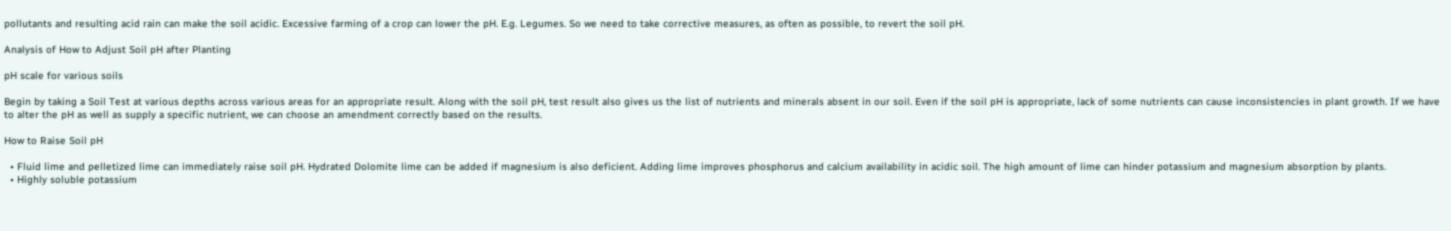pollutants and resulting acid rain can make the soil acidic. Excessive farming of a crop can lower the pH. E.g. Legumes. So we need to take corrective measures, as often as possible, to revert the soil pH.

Analysis of How to Adjust Soil pH after Planting

pH scale for various soils

Begin by taking a Soil Test at various depths across various areas for an appropriate result. Along with the soil pH, test result also gives us the list of nutrients and minerals absent in our soil. Even if the soil pH is appropriate, lack of some nutrients can cause inconsistencies in plant growth. If we have to alter the pH as well as supply a specific nutrient, we can choose an amendment correctly based on the results.

How to Raise Soil pH

  • Fluid lime and pelletized lime can immediately raise soil pH. Hydrated Dolomite lime can be added if magnesium is also deficient. Adding lime improves phosphorus and calcium availability in acidic soil. The high amount of lime can hinder potassium and magnesium absorption by plants.
  • Highly soluble potassium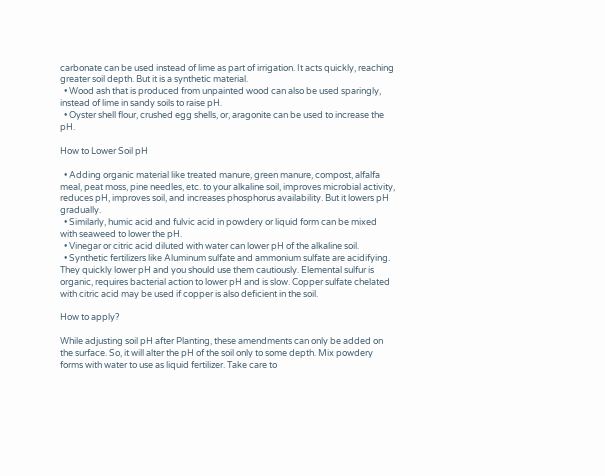carbonate can be used instead of lime as part of irrigation. It acts quickly, reaching greater soil depth. But it is a synthetic material.
  • Wood ash that is produced from unpainted wood can also be used sparingly, instead of lime in sandy soils to raise pH.
  • Oyster shell flour, crushed egg shells, or, aragonite can be used to increase the pH.

How to Lower Soil pH

  • Adding organic material like treated manure, green manure, compost, alfalfa meal, peat moss, pine needles, etc. to your alkaline soil, improves microbial activity, reduces pH, improves soil, and increases phosphorus availability. But it lowers pH gradually.
  • Similarly, humic acid and fulvic acid in powdery or liquid form can be mixed with seaweed to lower the pH.
  • Vinegar or citric acid diluted with water can lower pH of the alkaline soil.
  • Synthetic fertilizers like Aluminum sulfate and ammonium sulfate are acidifying. They quickly lower pH and you should use them cautiously. Elemental sulfur is organic, requires bacterial action to lower pH and is slow. Copper sulfate chelated with citric acid may be used if copper is also deficient in the soil.

How to apply?

While adjusting soil pH after Planting, these amendments can only be added on the surface. So, it will alter the pH of the soil only to some depth. Mix powdery forms with water to use as liquid fertilizer. Take care to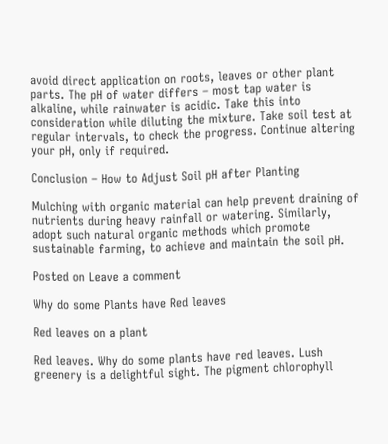avoid direct application on roots, leaves or other plant parts. The pH of water differs – most tap water is alkaline, while rainwater is acidic. Take this into consideration while diluting the mixture. Take soil test at regular intervals, to check the progress. Continue altering your pH, only if required.

Conclusion – How to Adjust Soil pH after Planting

Mulching with organic material can help prevent draining of nutrients during heavy rainfall or watering. Similarly, adopt such natural organic methods which promote sustainable farming, to achieve and maintain the soil pH.

Posted on Leave a comment

Why do some Plants have Red leaves

Red leaves on a plant

Red leaves. Why do some plants have red leaves. Lush greenery is a delightful sight. The pigment chlorophyll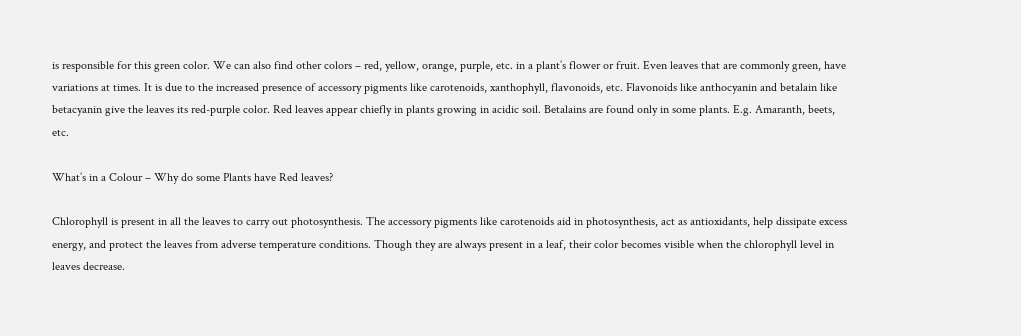is responsible for this green color. We can also find other colors – red, yellow, orange, purple, etc. in a plant’s flower or fruit. Even leaves that are commonly green, have variations at times. It is due to the increased presence of accessory pigments like carotenoids, xanthophyll, flavonoids, etc. Flavonoids like anthocyanin and betalain like betacyanin give the leaves its red-purple color. Red leaves appear chiefly in plants growing in acidic soil. Betalains are found only in some plants. E.g. Amaranth, beets, etc.

What’s in a Colour – Why do some Plants have Red leaves?

Chlorophyll is present in all the leaves to carry out photosynthesis. The accessory pigments like carotenoids aid in photosynthesis, act as antioxidants, help dissipate excess energy, and protect the leaves from adverse temperature conditions. Though they are always present in a leaf, their color becomes visible when the chlorophyll level in leaves decrease.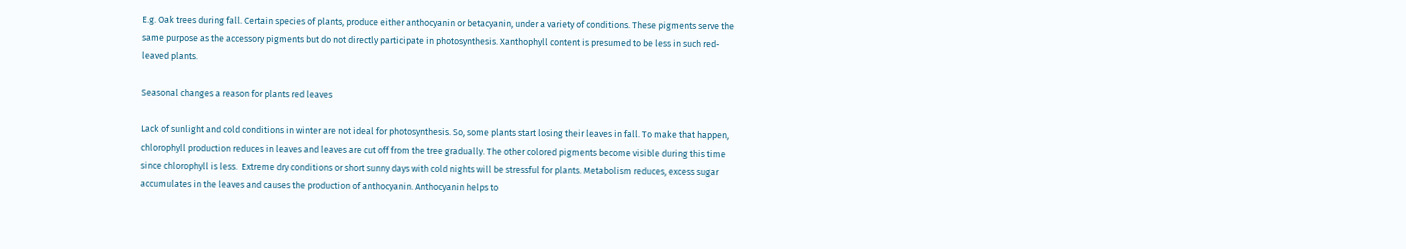E.g. Oak trees during fall. Certain species of plants, produce either anthocyanin or betacyanin, under a variety of conditions. These pigments serve the same purpose as the accessory pigments but do not directly participate in photosynthesis. Xanthophyll content is presumed to be less in such red-leaved plants.

Seasonal changes a reason for plants red leaves

Lack of sunlight and cold conditions in winter are not ideal for photosynthesis. So, some plants start losing their leaves in fall. To make that happen, chlorophyll production reduces in leaves and leaves are cut off from the tree gradually. The other colored pigments become visible during this time since chlorophyll is less.  Extreme dry conditions or short sunny days with cold nights will be stressful for plants. Metabolism reduces, excess sugar accumulates in the leaves and causes the production of anthocyanin. Anthocyanin helps to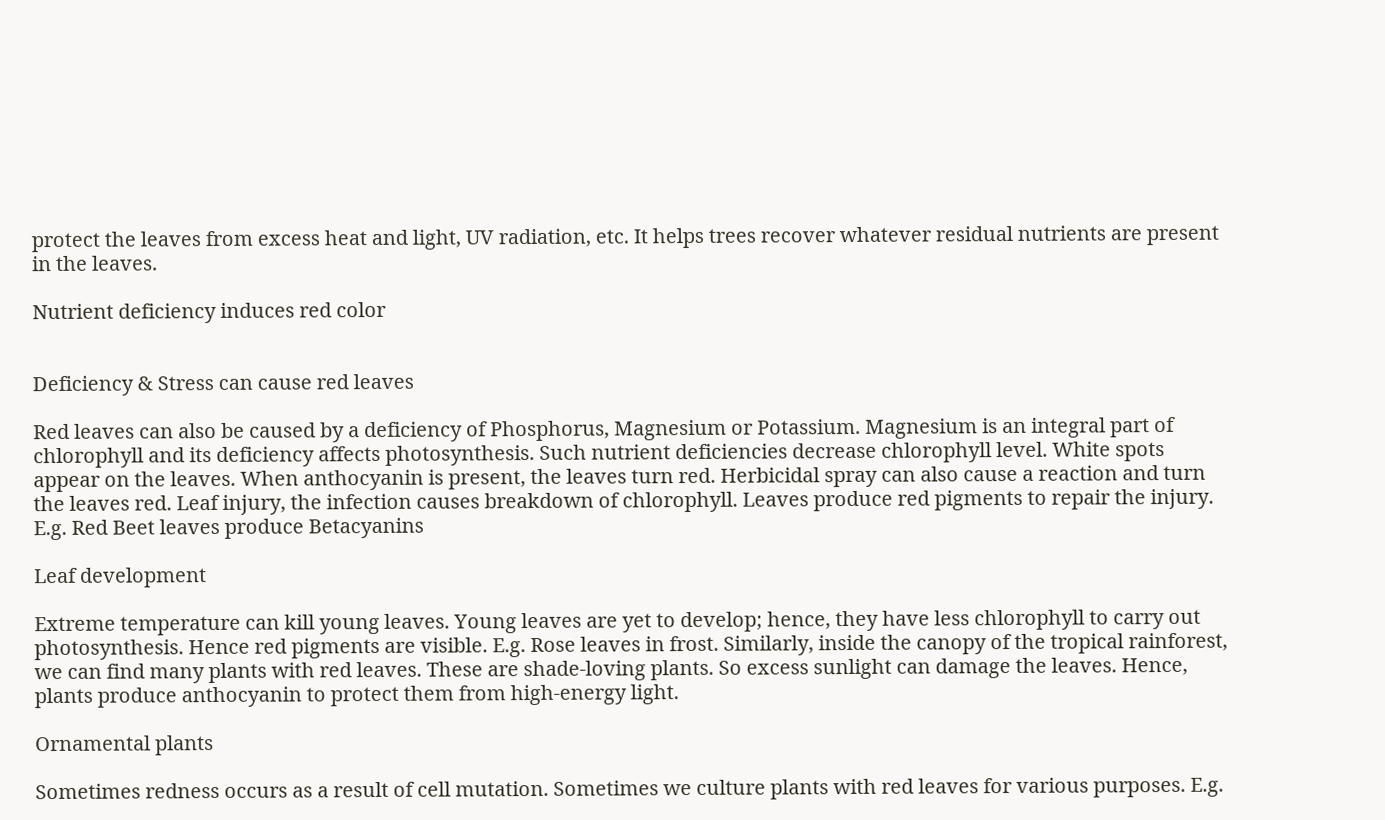protect the leaves from excess heat and light, UV radiation, etc. It helps trees recover whatever residual nutrients are present in the leaves.

Nutrient deficiency induces red color


Deficiency & Stress can cause red leaves

Red leaves can also be caused by a deficiency of Phosphorus, Magnesium or Potassium. Magnesium is an integral part of chlorophyll and its deficiency affects photosynthesis. Such nutrient deficiencies decrease chlorophyll level. White spots appear on the leaves. When anthocyanin is present, the leaves turn red. Herbicidal spray can also cause a reaction and turn the leaves red. Leaf injury, the infection causes breakdown of chlorophyll. Leaves produce red pigments to repair the injury. E.g. Red Beet leaves produce Betacyanins

Leaf development

Extreme temperature can kill young leaves. Young leaves are yet to develop; hence, they have less chlorophyll to carry out photosynthesis. Hence red pigments are visible. E.g. Rose leaves in frost. Similarly, inside the canopy of the tropical rainforest, we can find many plants with red leaves. These are shade-loving plants. So excess sunlight can damage the leaves. Hence, plants produce anthocyanin to protect them from high-energy light.

Ornamental plants

Sometimes redness occurs as a result of cell mutation. Sometimes we culture plants with red leaves for various purposes. E.g.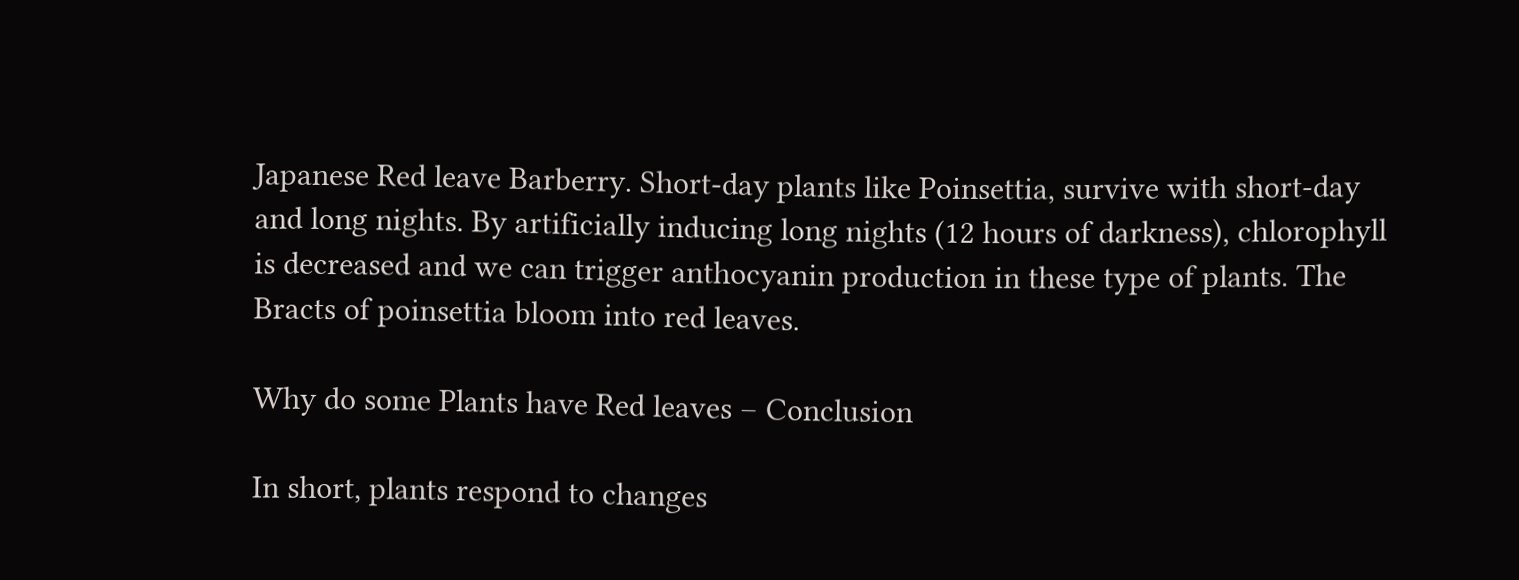Japanese Red leave Barberry. Short-day plants like Poinsettia, survive with short-day and long nights. By artificially inducing long nights (12 hours of darkness), chlorophyll is decreased and we can trigger anthocyanin production in these type of plants. The Bracts of poinsettia bloom into red leaves.

Why do some Plants have Red leaves – Conclusion

In short, plants respond to changes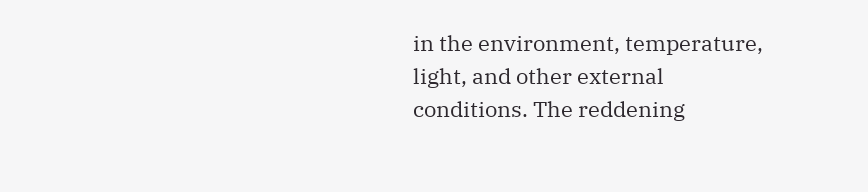in the environment, temperature, light, and other external conditions. The reddening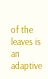of the leaves is an adaptive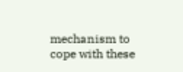mechanism to cope with these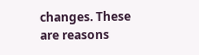changes. These are reasons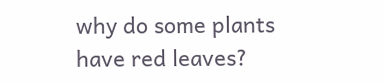why do some plants have red leaves?